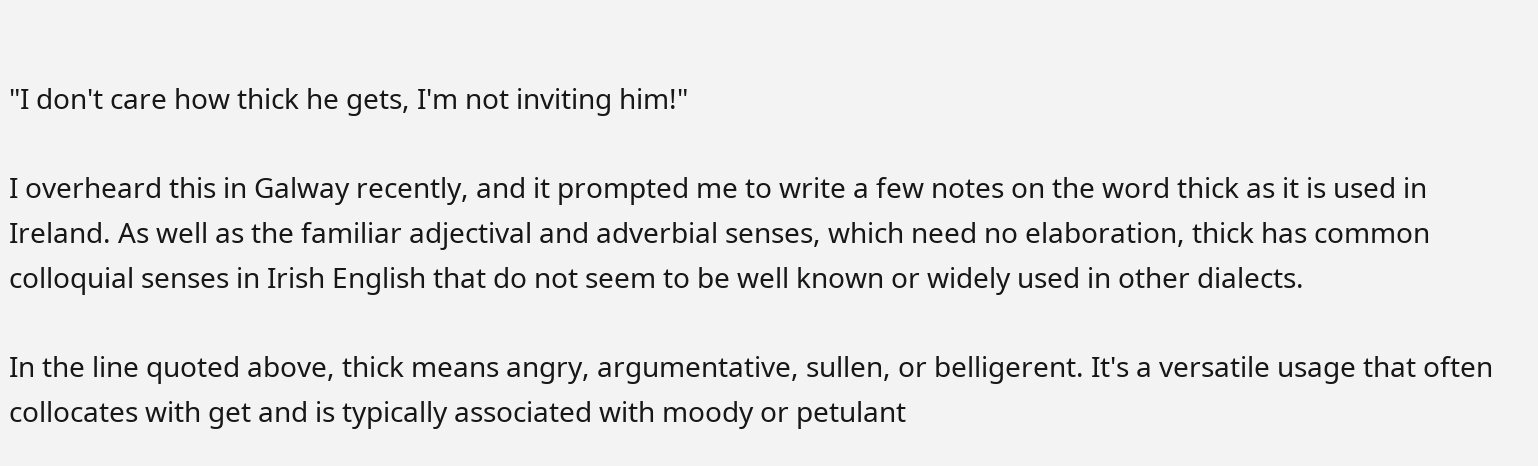"I don't care how thick he gets, I'm not inviting him!"

I overheard this in Galway recently, and it prompted me to write a few notes on the word thick as it is used in Ireland. As well as the familiar adjectival and adverbial senses, which need no elaboration, thick has common colloquial senses in Irish English that do not seem to be well known or widely used in other dialects.

In the line quoted above, thick means angry, argumentative, sullen, or belligerent. It's a versatile usage that often collocates with get and is typically associated with moody or petulant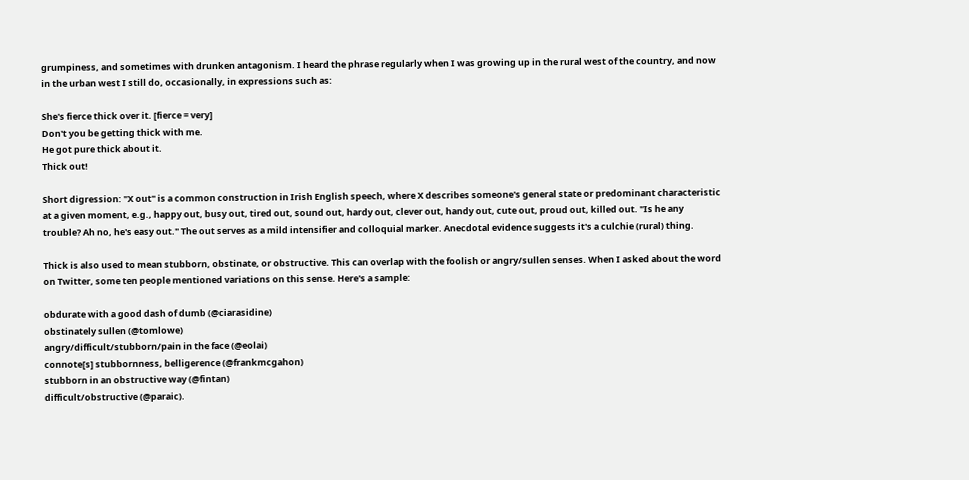grumpiness, and sometimes with drunken antagonism. I heard the phrase regularly when I was growing up in the rural west of the country, and now in the urban west I still do, occasionally, in expressions such as:

She's fierce thick over it. [fierce = very]
Don't you be getting thick with me.
He got pure thick about it.
Thick out!

Short digression: "X out" is a common construction in Irish English speech, where X describes someone's general state or predominant characteristic at a given moment, e.g., happy out, busy out, tired out, sound out, hardy out, clever out, handy out, cute out, proud out, killed out. "Is he any trouble? Ah no, he's easy out." The out serves as a mild intensifier and colloquial marker. Anecdotal evidence suggests it's a culchie (rural) thing.

Thick is also used to mean stubborn, obstinate, or obstructive. This can overlap with the foolish or angry/sullen senses. When I asked about the word on Twitter, some ten people mentioned variations on this sense. Here's a sample:

obdurate with a good dash of dumb (@ciarasidine)
obstinately sullen (@tomlowe)
angry/difficult/stubborn/pain in the face (@eolai)
connote[s] stubbornness, belligerence (@frankmcgahon)
stubborn in an obstructive way (@fintan)
difficult/obstructive (@paraic).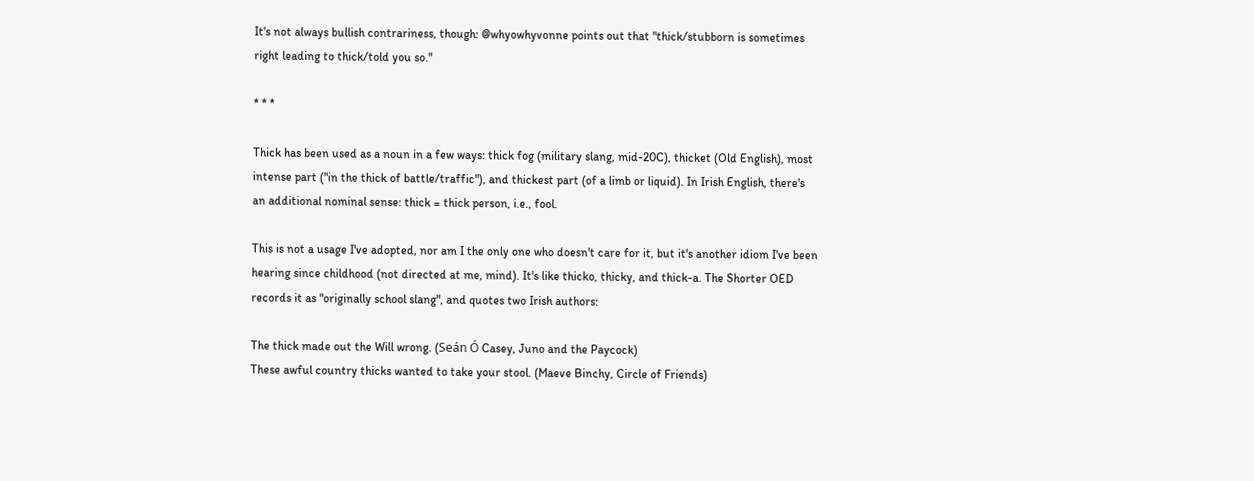It's not always bullish contrariness, though: @whyowhyvonne points out that "thick/stubborn is sometimes right leading to thick/told you so."

* * *

Thick has been used as a noun in a few ways: thick fog (military slang, mid-20C), thicket (Old English), most intense part ("in the thick of battle/traffic"), and thickest part (of a limb or liquid). In Irish English, there's an additional nominal sense: thick = thick person, i.e., fool.

This is not a usage I've adopted, nor am I the only one who doesn't care for it, but it's another idiom I've been hearing since childhood (not directed at me, mind). It's like thicko, thicky, and thick-a. The Shorter OED records it as "originally school slang", and quotes two Irish authors:

The thick made out the Will wrong. (Seán Ó Casey, Juno and the Paycock)
These awful country thicks wanted to take your stool. (Maeve Binchy, Circle of Friends)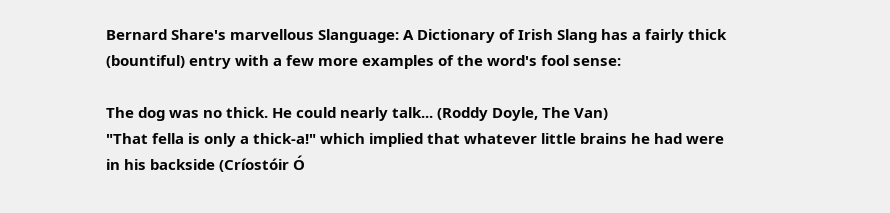Bernard Share's marvellous Slanguage: A Dictionary of Irish Slang has a fairly thick (bountiful) entry with a few more examples of the word's fool sense:

The dog was no thick. He could nearly talk... (Roddy Doyle, The Van)
"That fella is only a thick-a!" which implied that whatever little brains he had were in his backside (Críostóir Ó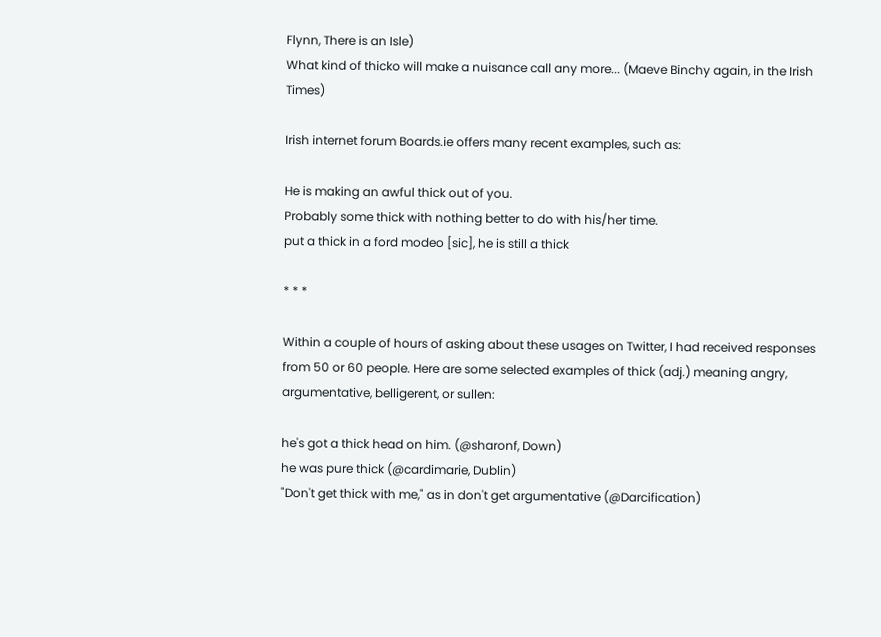Flynn, There is an Isle)
What kind of thicko will make a nuisance call any more... (Maeve Binchy again, in the Irish Times)

Irish internet forum Boards.ie offers many recent examples, such as:

He is making an awful thick out of you.
Probably some thick with nothing better to do with his/her time.
put a thick in a ford modeo [sic], he is still a thick

* * *

Within a couple of hours of asking about these usages on Twitter, I had received responses from 50 or 60 people. Here are some selected examples of thick (adj.) meaning angry, argumentative, belligerent, or sullen:

he's got a thick head on him. (@sharonf, Down)
he was pure thick (@cardimarie, Dublin)
"Don't get thick with me," as in don't get argumentative (@Darcification)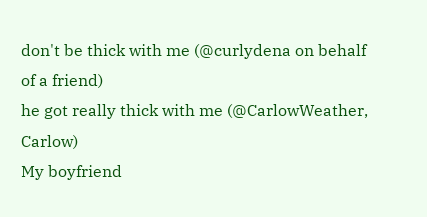don't be thick with me (@curlydena on behalf of a friend)
he got really thick with me (@CarlowWeather, Carlow)
My boyfriend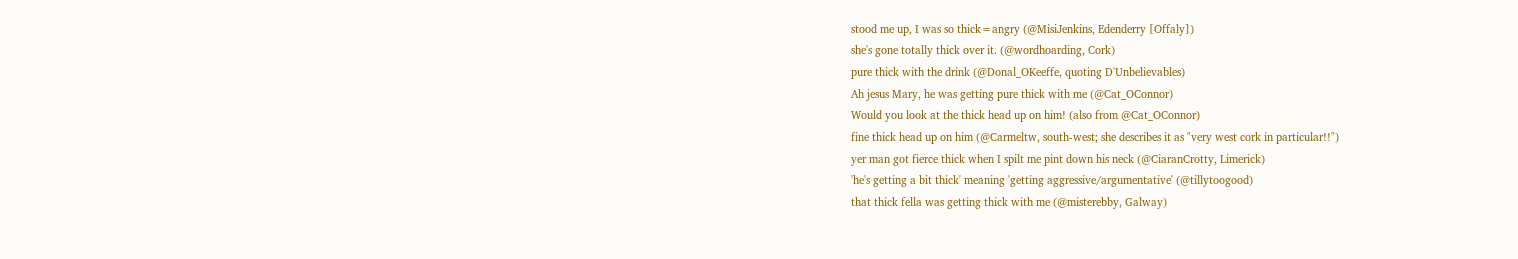stood me up, I was so thick=angry (@MisiJenkins, Edenderry [Offaly])
she's gone totally thick over it. (@wordhoarding, Cork)
pure thick with the drink (@Donal_OKeeffe, quoting D'Unbelievables)
Ah jesus Mary, he was getting pure thick with me (@Cat_OConnor)
Would you look at the thick head up on him! (also from @Cat_OConnor)
fine thick head up on him (@Carmeltw, south-west; she describes it as "very west cork in particular!!")
yer man got fierce thick when I spilt me pint down his neck (@CiaranCrotty, Limerick)
'he's getting a bit thick' meaning 'getting aggressive/argumentative' (@tillytoogood)
that thick fella was getting thick with me (@misterebby, Galway)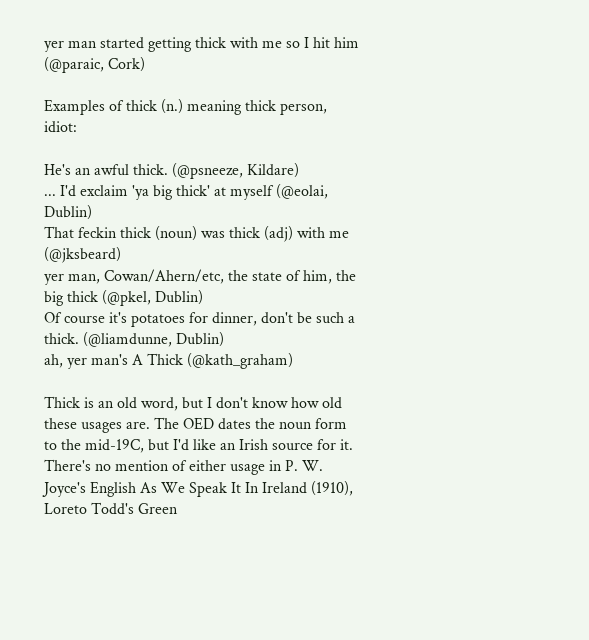yer man started getting thick with me so I hit him (@paraic, Cork)

Examples of thick (n.) meaning thick person, idiot:

He's an awful thick. (@psneeze, Kildare)
... I'd exclaim 'ya big thick' at myself (@eolai, Dublin)
That feckin thick (noun) was thick (adj) with me (@jksbeard)
yer man, Cowan/Ahern/etc, the state of him, the big thick (@pkel, Dublin)
Of course it's potatoes for dinner, don't be such a thick. (@liamdunne, Dublin)
ah, yer man's A Thick (@kath_graham)

Thick is an old word, but I don't know how old these usages are. The OED dates the noun form to the mid-19C, but I'd like an Irish source for it. There's no mention of either usage in P. W. Joyce's English As We Speak It In Ireland (1910), Loreto Todd's Green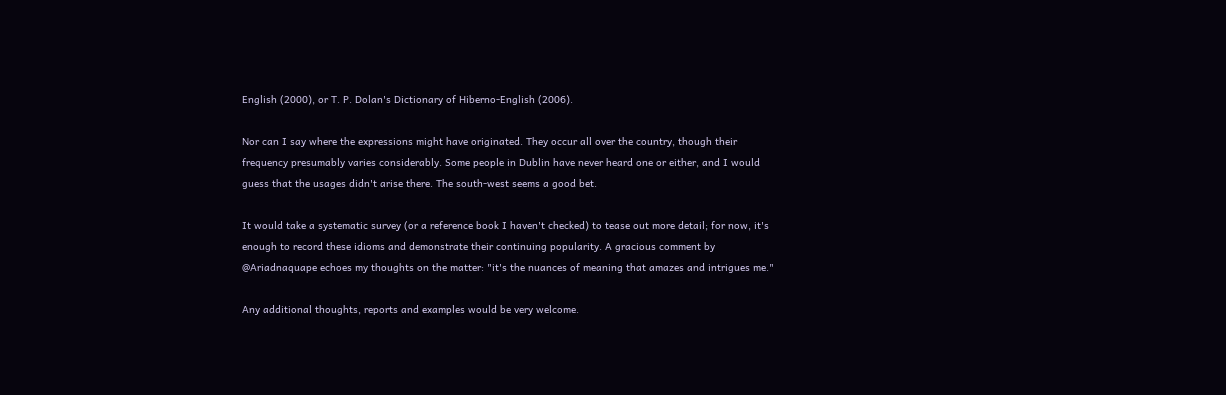English (2000), or T. P. Dolan's Dictionary of Hiberno-English (2006).

Nor can I say where the expressions might have originated. They occur all over the country, though their frequency presumably varies considerably. Some people in Dublin have never heard one or either, and I would guess that the usages didn't arise there. The south-west seems a good bet.

It would take a systematic survey (or a reference book I haven't checked) to tease out more detail; for now, it's enough to record these idioms and demonstrate their continuing popularity. A gracious comment by @Ariadnaquape echoes my thoughts on the matter: "it's the nuances of meaning that amazes and intrigues me."

Any additional thoughts, reports and examples would be very welcome.